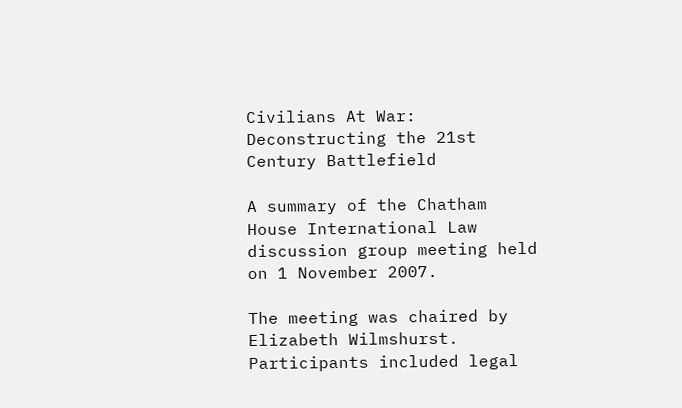Civilians At War: Deconstructing the 21st Century Battlefield

A summary of the Chatham House International Law discussion group meeting held
on 1 November 2007.

The meeting was chaired by Elizabeth Wilmshurst. Participants included legal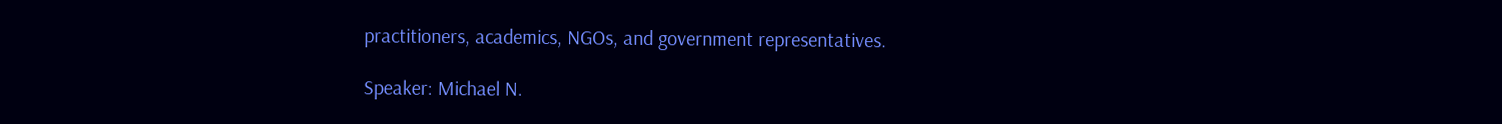practitioners, academics, NGOs, and government representatives.

Speaker: Michael N.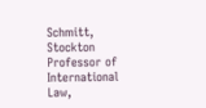Schmitt, Stockton Professor of International Law,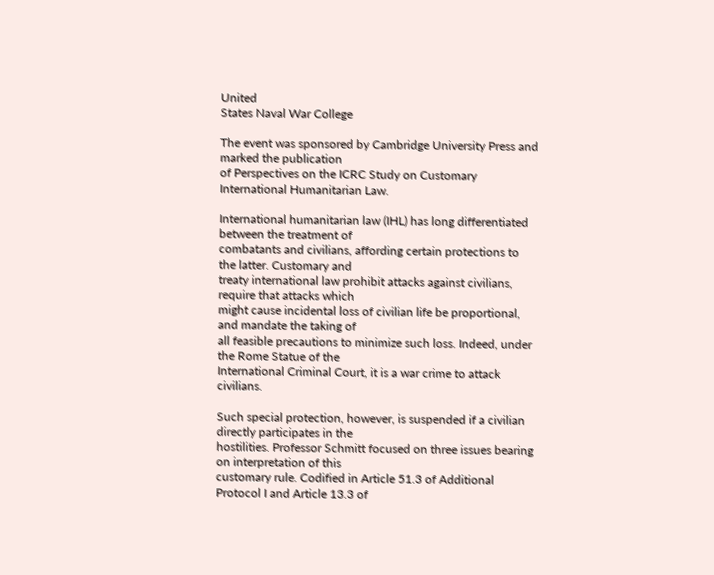United
States Naval War College

The event was sponsored by Cambridge University Press and marked the publication
of Perspectives on the ICRC Study on Customary International Humanitarian Law.

International humanitarian law (IHL) has long differentiated between the treatment of
combatants and civilians, affording certain protections to the latter. Customary and
treaty international law prohibit attacks against civilians, require that attacks which
might cause incidental loss of civilian life be proportional, and mandate the taking of
all feasible precautions to minimize such loss. Indeed, under the Rome Statue of the
International Criminal Court, it is a war crime to attack civilians.

Such special protection, however, is suspended if a civilian directly participates in the
hostilities. Professor Schmitt focused on three issues bearing on interpretation of this
customary rule. Codified in Article 51.3 of Additional Protocol I and Article 13.3 of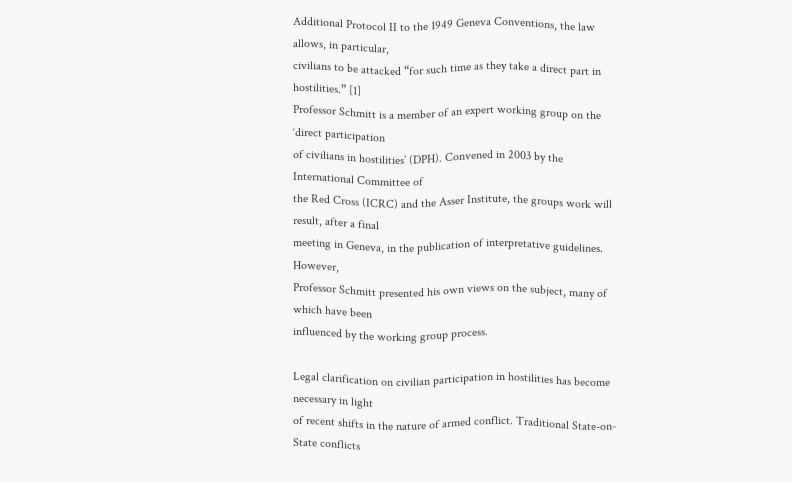Additional Protocol II to the 1949 Geneva Conventions, the law allows, in particular,
civilians to be attacked “for such time as they take a direct part in hostilities.” [1]
Professor Schmitt is a member of an expert working group on the ‘direct participation
of civilians in hostilities’ (DPH). Convened in 2003 by the International Committee of
the Red Cross (ICRC) and the Asser Institute, the groups work will result, after a final
meeting in Geneva, in the publication of interpretative guidelines. However,
Professor Schmitt presented his own views on the subject, many of which have been
influenced by the working group process.

Legal clarification on civilian participation in hostilities has become necessary in light
of recent shifts in the nature of armed conflict. Traditional State-on-State conflicts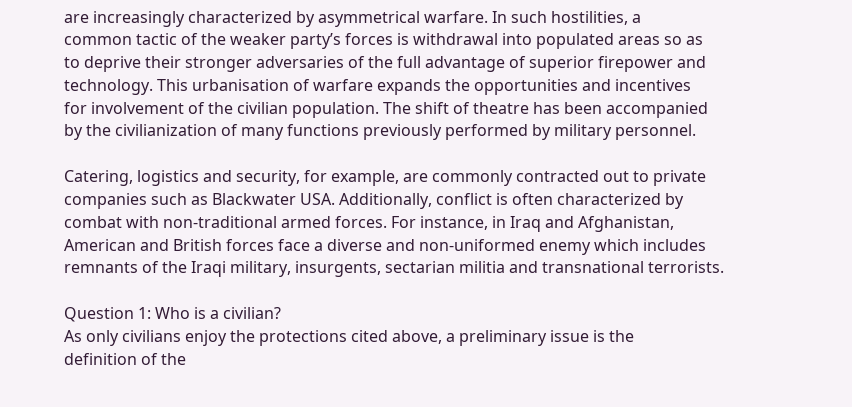are increasingly characterized by asymmetrical warfare. In such hostilities, a
common tactic of the weaker party’s forces is withdrawal into populated areas so as
to deprive their stronger adversaries of the full advantage of superior firepower and
technology. This urbanisation of warfare expands the opportunities and incentives
for involvement of the civilian population. The shift of theatre has been accompanied
by the civilianization of many functions previously performed by military personnel.

Catering, logistics and security, for example, are commonly contracted out to private
companies such as Blackwater USA. Additionally, conflict is often characterized by
combat with non-traditional armed forces. For instance, in Iraq and Afghanistan,
American and British forces face a diverse and non-uniformed enemy which includes
remnants of the Iraqi military, insurgents, sectarian militia and transnational terrorists.

Question 1: Who is a civilian?
As only civilians enjoy the protections cited above, a preliminary issue is the
definition of the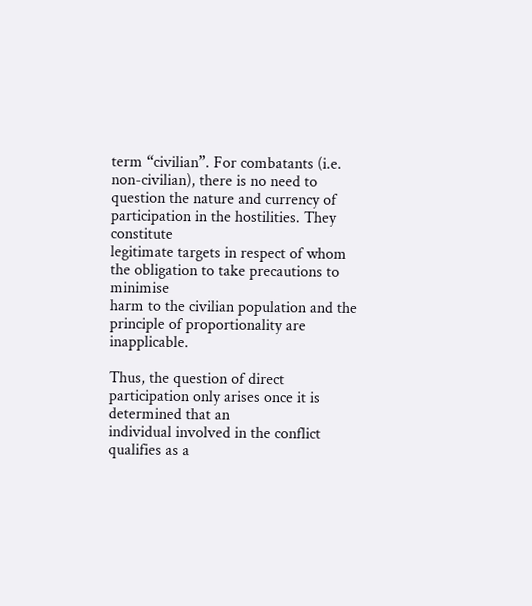term “civilian”. For combatants (i.e. non-civilian), there is no need to
question the nature and currency of participation in the hostilities. They constitute
legitimate targets in respect of whom the obligation to take precautions to minimise
harm to the civilian population and the principle of proportionality are inapplicable.

Thus, the question of direct participation only arises once it is determined that an
individual involved in the conflict qualifies as a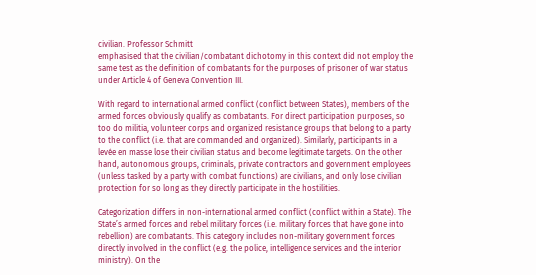civilian. Professor Schmitt
emphasised that the civilian/combatant dichotomy in this context did not employ the
same test as the definition of combatants for the purposes of prisoner of war status
under Article 4 of Geneva Convention III.

With regard to international armed conflict (conflict between States), members of the
armed forces obviously qualify as combatants. For direct participation purposes, so
too do militia, volunteer corps and organized resistance groups that belong to a party
to the conflict (i.e. that are commanded and organized). Similarly, participants in a
levée en masse lose their civilian status and become legitimate targets. On the other
hand, autonomous groups, criminals, private contractors and government employees
(unless tasked by a party with combat functions) are civilians, and only lose civilian
protection for so long as they directly participate in the hostilities.

Categorization differs in non-international armed conflict (conflict within a State). The
State’s armed forces and rebel military forces (i.e. military forces that have gone into
rebellion) are combatants. This category includes non-military government forces
directly involved in the conflict (e.g. the police, intelligence services and the interior
ministry). On the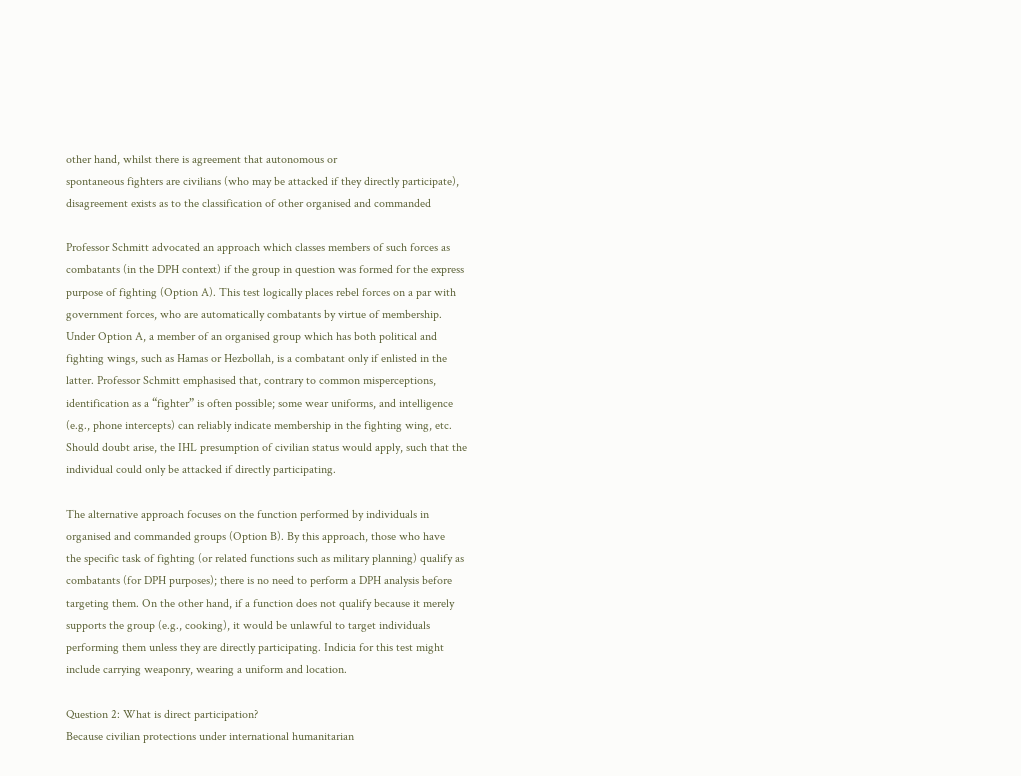other hand, whilst there is agreement that autonomous or
spontaneous fighters are civilians (who may be attacked if they directly participate),
disagreement exists as to the classification of other organised and commanded

Professor Schmitt advocated an approach which classes members of such forces as
combatants (in the DPH context) if the group in question was formed for the express
purpose of fighting (Option A). This test logically places rebel forces on a par with
government forces, who are automatically combatants by virtue of membership.
Under Option A, a member of an organised group which has both political and
fighting wings, such as Hamas or Hezbollah, is a combatant only if enlisted in the
latter. Professor Schmitt emphasised that, contrary to common misperceptions,
identification as a “fighter” is often possible; some wear uniforms, and intelligence
(e.g., phone intercepts) can reliably indicate membership in the fighting wing, etc.
Should doubt arise, the IHL presumption of civilian status would apply, such that the
individual could only be attacked if directly participating.

The alternative approach focuses on the function performed by individuals in
organised and commanded groups (Option B). By this approach, those who have
the specific task of fighting (or related functions such as military planning) qualify as
combatants (for DPH purposes); there is no need to perform a DPH analysis before
targeting them. On the other hand, if a function does not qualify because it merely
supports the group (e.g., cooking), it would be unlawful to target individuals
performing them unless they are directly participating. Indicia for this test might
include carrying weaponry, wearing a uniform and location.

Question 2: What is direct participation?
Because civilian protections under international humanitarian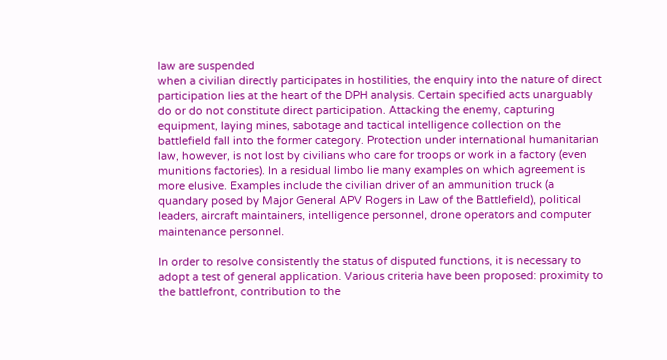law are suspended
when a civilian directly participates in hostilities, the enquiry into the nature of direct
participation lies at the heart of the DPH analysis. Certain specified acts unarguably
do or do not constitute direct participation. Attacking the enemy, capturing
equipment, laying mines, sabotage and tactical intelligence collection on the
battlefield fall into the former category. Protection under international humanitarian
law, however, is not lost by civilians who care for troops or work in a factory (even
munitions factories). In a residual limbo lie many examples on which agreement is
more elusive. Examples include the civilian driver of an ammunition truck (a
quandary posed by Major General APV Rogers in Law of the Battlefield), political
leaders, aircraft maintainers, intelligence personnel, drone operators and computer
maintenance personnel.

In order to resolve consistently the status of disputed functions, it is necessary to
adopt a test of general application. Various criteria have been proposed: proximity to
the battlefront, contribution to the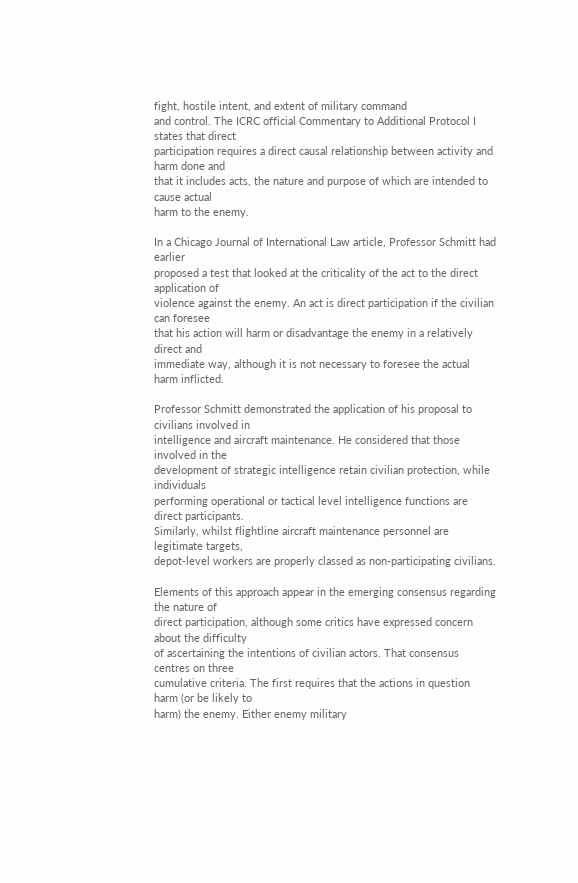fight, hostile intent, and extent of military command
and control. The ICRC official Commentary to Additional Protocol I states that direct
participation requires a direct causal relationship between activity and harm done and
that it includes acts, the nature and purpose of which are intended to cause actual
harm to the enemy.

In a Chicago Journal of International Law article, Professor Schmitt had earlier
proposed a test that looked at the criticality of the act to the direct application of
violence against the enemy. An act is direct participation if the civilian can foresee
that his action will harm or disadvantage the enemy in a relatively direct and
immediate way, although it is not necessary to foresee the actual harm inflicted.

Professor Schmitt demonstrated the application of his proposal to civilians involved in
intelligence and aircraft maintenance. He considered that those involved in the
development of strategic intelligence retain civilian protection, while individuals
performing operational or tactical level intelligence functions are direct participants.
Similarly, whilst flightline aircraft maintenance personnel are legitimate targets,
depot-level workers are properly classed as non-participating civilians.

Elements of this approach appear in the emerging consensus regarding the nature of
direct participation, although some critics have expressed concern about the difficulty
of ascertaining the intentions of civilian actors. That consensus centres on three
cumulative criteria. The first requires that the actions in question harm (or be likely to
harm) the enemy. Either enemy military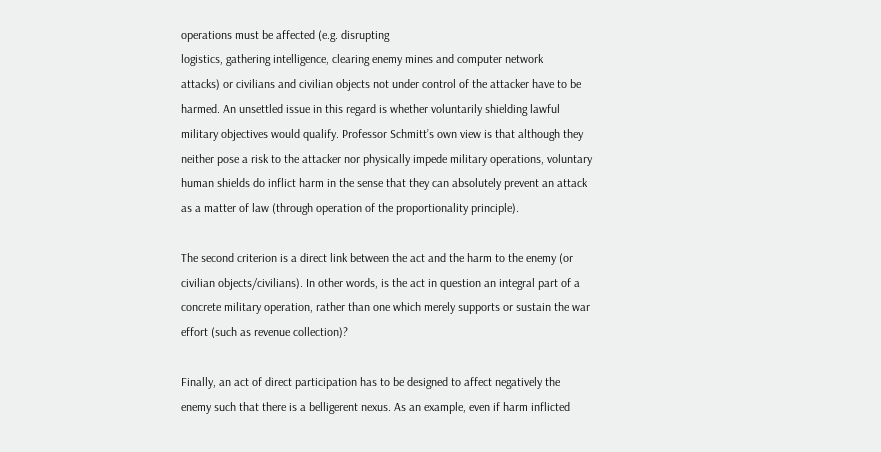operations must be affected (e.g. disrupting
logistics, gathering intelligence, clearing enemy mines and computer network
attacks) or civilians and civilian objects not under control of the attacker have to be
harmed. An unsettled issue in this regard is whether voluntarily shielding lawful
military objectives would qualify. Professor Schmitt’s own view is that although they
neither pose a risk to the attacker nor physically impede military operations, voluntary
human shields do inflict harm in the sense that they can absolutely prevent an attack
as a matter of law (through operation of the proportionality principle).

The second criterion is a direct link between the act and the harm to the enemy (or
civilian objects/civilians). In other words, is the act in question an integral part of a
concrete military operation, rather than one which merely supports or sustain the war
effort (such as revenue collection)?

Finally, an act of direct participation has to be designed to affect negatively the
enemy such that there is a belligerent nexus. As an example, even if harm inflicted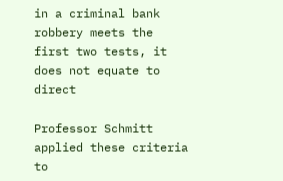in a criminal bank robbery meets the first two tests, it does not equate to direct

Professor Schmitt applied these criteria to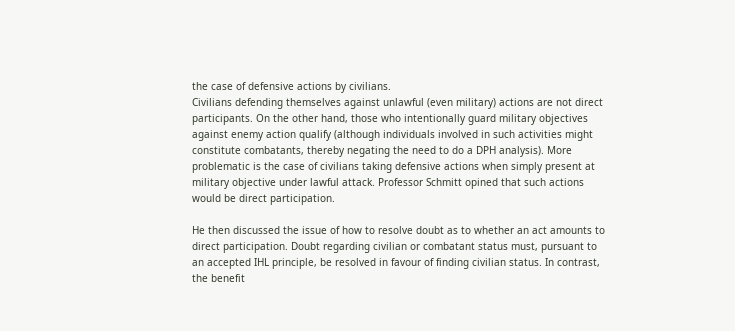the case of defensive actions by civilians.
Civilians defending themselves against unlawful (even military) actions are not direct
participants. On the other hand, those who intentionally guard military objectives
against enemy action qualify (although individuals involved in such activities might
constitute combatants, thereby negating the need to do a DPH analysis). More
problematic is the case of civilians taking defensive actions when simply present at
military objective under lawful attack. Professor Schmitt opined that such actions
would be direct participation.

He then discussed the issue of how to resolve doubt as to whether an act amounts to
direct participation. Doubt regarding civilian or combatant status must, pursuant to
an accepted IHL principle, be resolved in favour of finding civilian status. In contrast,
the benefit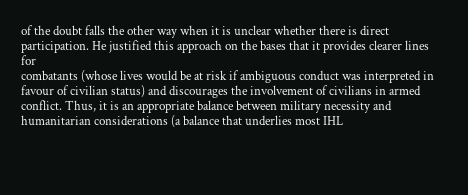of the doubt falls the other way when it is unclear whether there is direct
participation. He justified this approach on the bases that it provides clearer lines for
combatants (whose lives would be at risk if ambiguous conduct was interpreted in
favour of civilian status) and discourages the involvement of civilians in armed
conflict. Thus, it is an appropriate balance between military necessity and
humanitarian considerations (a balance that underlies most IHL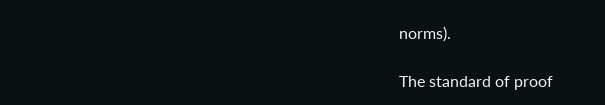norms).

The standard of proof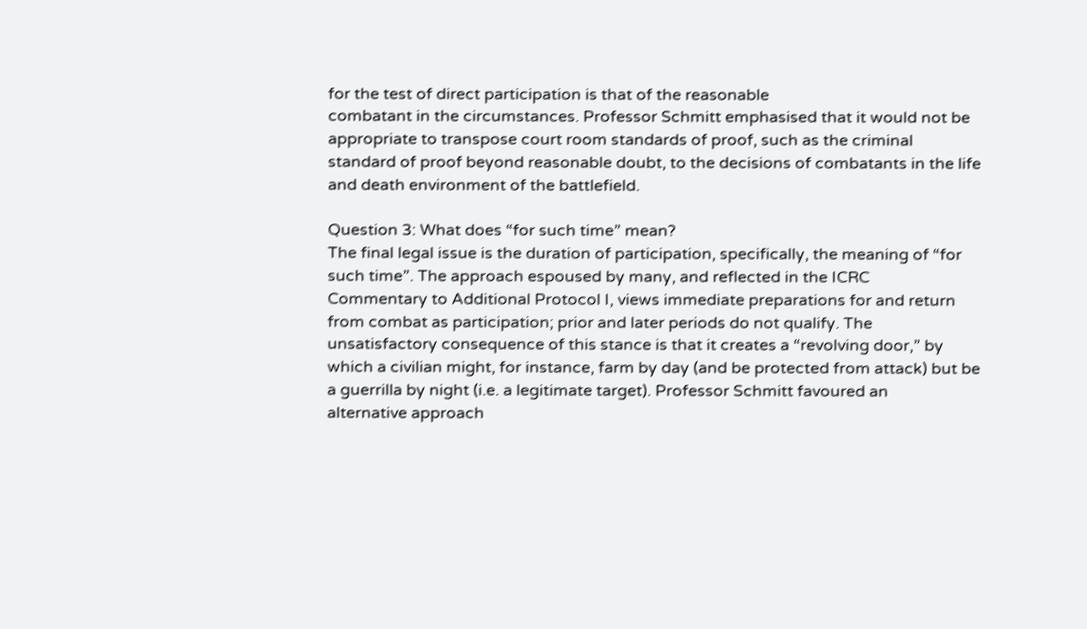for the test of direct participation is that of the reasonable
combatant in the circumstances. Professor Schmitt emphasised that it would not be
appropriate to transpose court room standards of proof, such as the criminal
standard of proof beyond reasonable doubt, to the decisions of combatants in the life
and death environment of the battlefield.

Question 3: What does “for such time” mean?
The final legal issue is the duration of participation, specifically, the meaning of “for
such time”. The approach espoused by many, and reflected in the ICRC
Commentary to Additional Protocol I, views immediate preparations for and return
from combat as participation; prior and later periods do not qualify. The
unsatisfactory consequence of this stance is that it creates a “revolving door,” by
which a civilian might, for instance, farm by day (and be protected from attack) but be
a guerrilla by night (i.e. a legitimate target). Professor Schmitt favoured an
alternative approach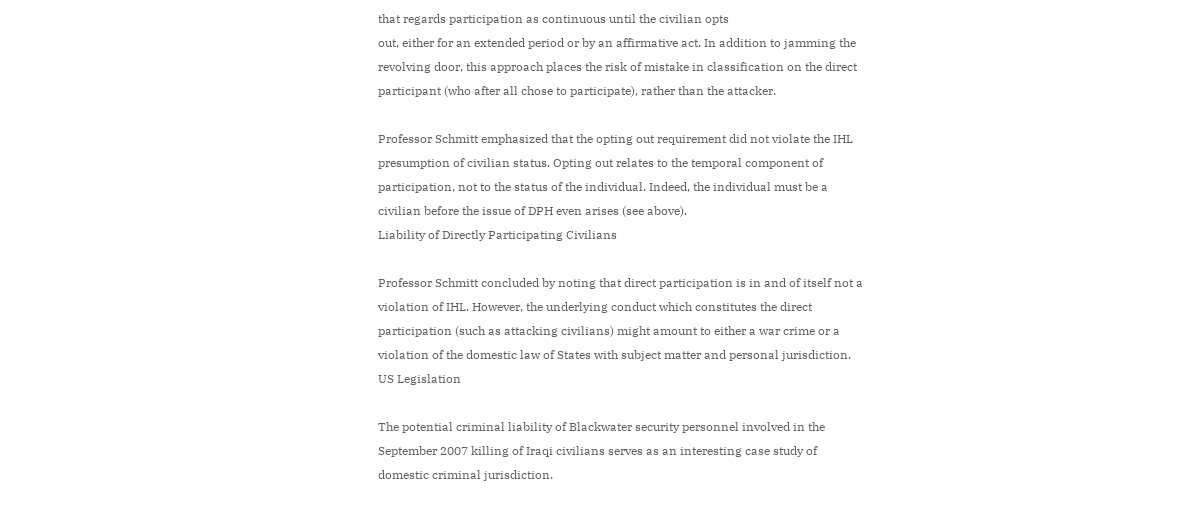that regards participation as continuous until the civilian opts
out, either for an extended period or by an affirmative act. In addition to jamming the
revolving door, this approach places the risk of mistake in classification on the direct
participant (who after all chose to participate), rather than the attacker.

Professor Schmitt emphasized that the opting out requirement did not violate the IHL
presumption of civilian status. Opting out relates to the temporal component of
participation, not to the status of the individual. Indeed, the individual must be a
civilian before the issue of DPH even arises (see above).
Liability of Directly Participating Civilians

Professor Schmitt concluded by noting that direct participation is in and of itself not a
violation of IHL. However, the underlying conduct which constitutes the direct
participation (such as attacking civilians) might amount to either a war crime or a
violation of the domestic law of States with subject matter and personal jurisdiction.
US Legislation

The potential criminal liability of Blackwater security personnel involved in the
September 2007 killing of Iraqi civilians serves as an interesting case study of
domestic criminal jurisdiction.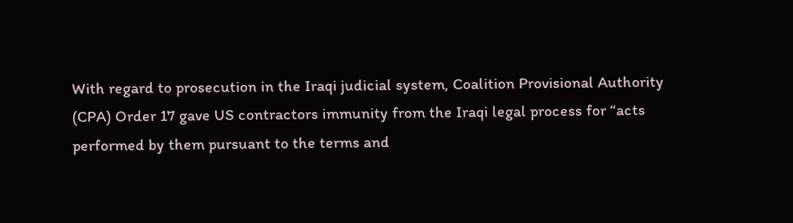With regard to prosecution in the Iraqi judicial system, Coalition Provisional Authority
(CPA) Order 17 gave US contractors immunity from the Iraqi legal process for “acts
performed by them pursuant to the terms and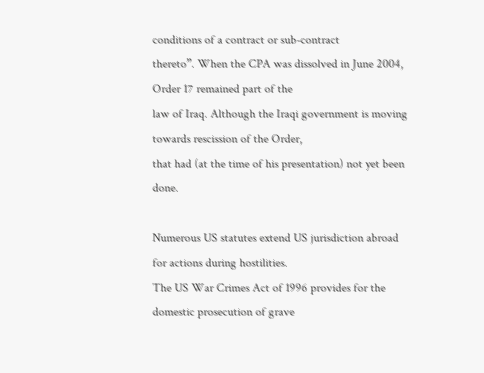conditions of a contract or sub-contract
thereto”. When the CPA was dissolved in June 2004, Order 17 remained part of the
law of Iraq. Although the Iraqi government is moving towards rescission of the Order,
that had (at the time of his presentation) not yet been done.

Numerous US statutes extend US jurisdiction abroad for actions during hostilities.
The US War Crimes Act of 1996 provides for the domestic prosecution of grave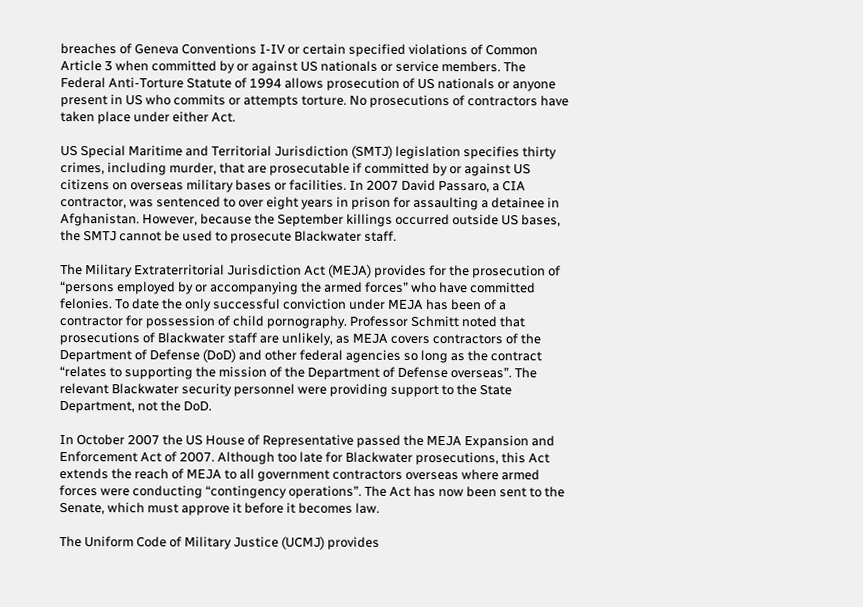breaches of Geneva Conventions I-IV or certain specified violations of Common
Article 3 when committed by or against US nationals or service members. The
Federal Anti-Torture Statute of 1994 allows prosecution of US nationals or anyone
present in US who commits or attempts torture. No prosecutions of contractors have
taken place under either Act.

US Special Maritime and Territorial Jurisdiction (SMTJ) legislation specifies thirty
crimes, including murder, that are prosecutable if committed by or against US
citizens on overseas military bases or facilities. In 2007 David Passaro, a CIA
contractor, was sentenced to over eight years in prison for assaulting a detainee in
Afghanistan. However, because the September killings occurred outside US bases,
the SMTJ cannot be used to prosecute Blackwater staff.

The Military Extraterritorial Jurisdiction Act (MEJA) provides for the prosecution of
“persons employed by or accompanying the armed forces” who have committed
felonies. To date the only successful conviction under MEJA has been of a
contractor for possession of child pornography. Professor Schmitt noted that
prosecutions of Blackwater staff are unlikely, as MEJA covers contractors of the
Department of Defense (DoD) and other federal agencies so long as the contract
“relates to supporting the mission of the Department of Defense overseas”. The
relevant Blackwater security personnel were providing support to the State
Department, not the DoD.

In October 2007 the US House of Representative passed the MEJA Expansion and
Enforcement Act of 2007. Although too late for Blackwater prosecutions, this Act
extends the reach of MEJA to all government contractors overseas where armed
forces were conducting “contingency operations”. The Act has now been sent to the
Senate, which must approve it before it becomes law.

The Uniform Code of Military Justice (UCMJ) provides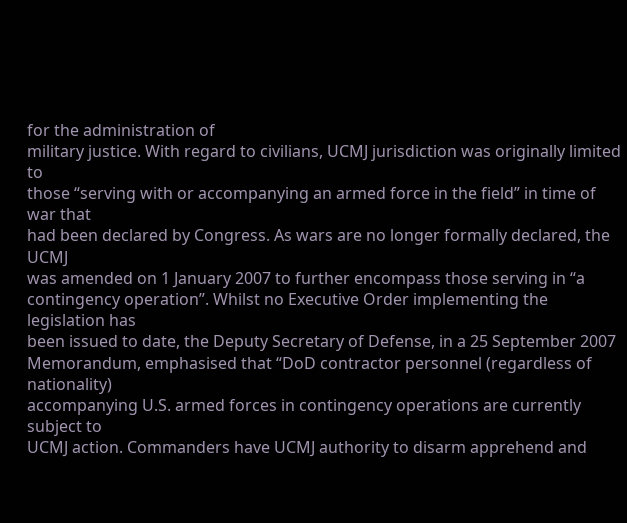for the administration of
military justice. With regard to civilians, UCMJ jurisdiction was originally limited to
those “serving with or accompanying an armed force in the field” in time of war that
had been declared by Congress. As wars are no longer formally declared, the UCMJ
was amended on 1 January 2007 to further encompass those serving in “a
contingency operation”. Whilst no Executive Order implementing the legislation has
been issued to date, the Deputy Secretary of Defense, in a 25 September 2007
Memorandum, emphasised that “DoD contractor personnel (regardless of nationality)
accompanying U.S. armed forces in contingency operations are currently subject to
UCMJ action. Commanders have UCMJ authority to disarm apprehend and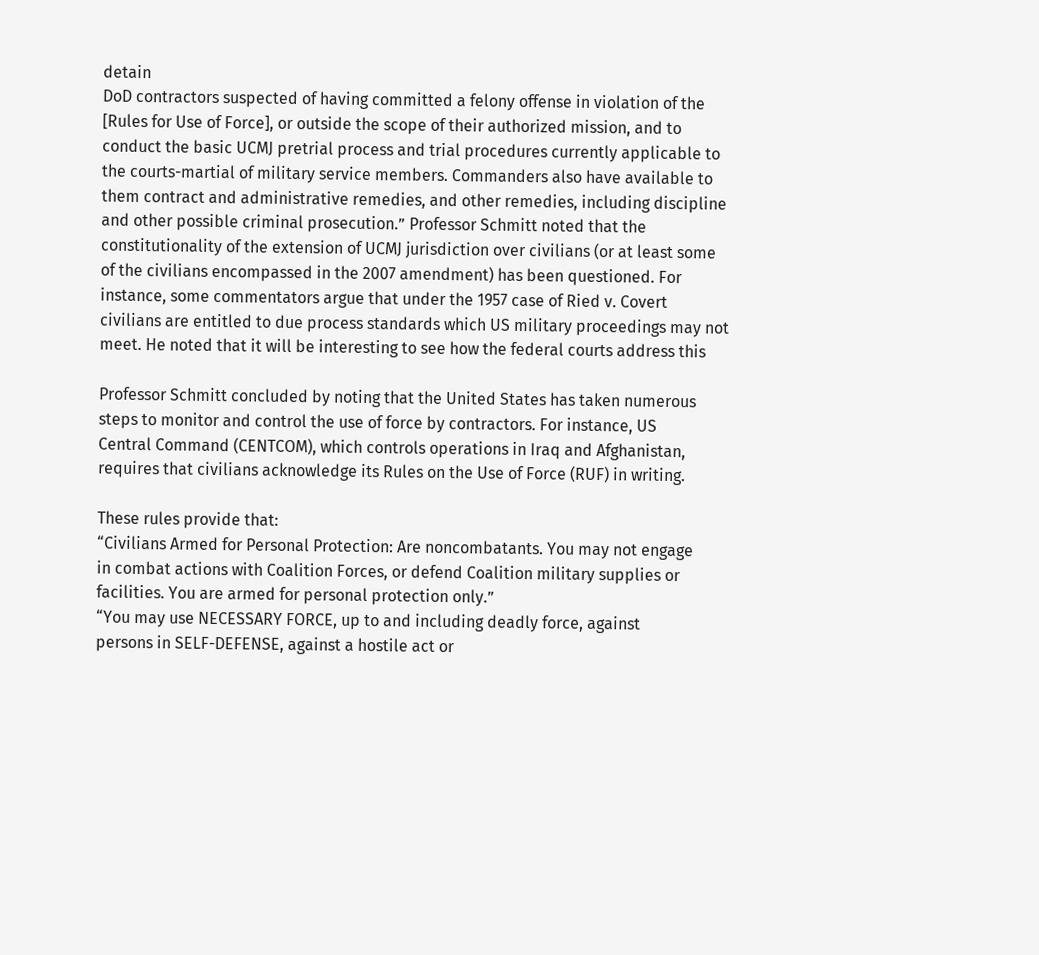detain
DoD contractors suspected of having committed a felony offense in violation of the
[Rules for Use of Force], or outside the scope of their authorized mission, and to
conduct the basic UCMJ pretrial process and trial procedures currently applicable to
the courts-martial of military service members. Commanders also have available to
them contract and administrative remedies, and other remedies, including discipline
and other possible criminal prosecution.” Professor Schmitt noted that the
constitutionality of the extension of UCMJ jurisdiction over civilians (or at least some
of the civilians encompassed in the 2007 amendment) has been questioned. For
instance, some commentators argue that under the 1957 case of Ried v. Covert
civilians are entitled to due process standards which US military proceedings may not
meet. He noted that it will be interesting to see how the federal courts address this

Professor Schmitt concluded by noting that the United States has taken numerous
steps to monitor and control the use of force by contractors. For instance, US
Central Command (CENTCOM), which controls operations in Iraq and Afghanistan,
requires that civilians acknowledge its Rules on the Use of Force (RUF) in writing.

These rules provide that:
“Civilians Armed for Personal Protection: Are noncombatants. You may not engage
in combat actions with Coalition Forces, or defend Coalition military supplies or
facilities. You are armed for personal protection only.”
“You may use NECESSARY FORCE, up to and including deadly force, against
persons in SELF-DEFENSE, against a hostile act or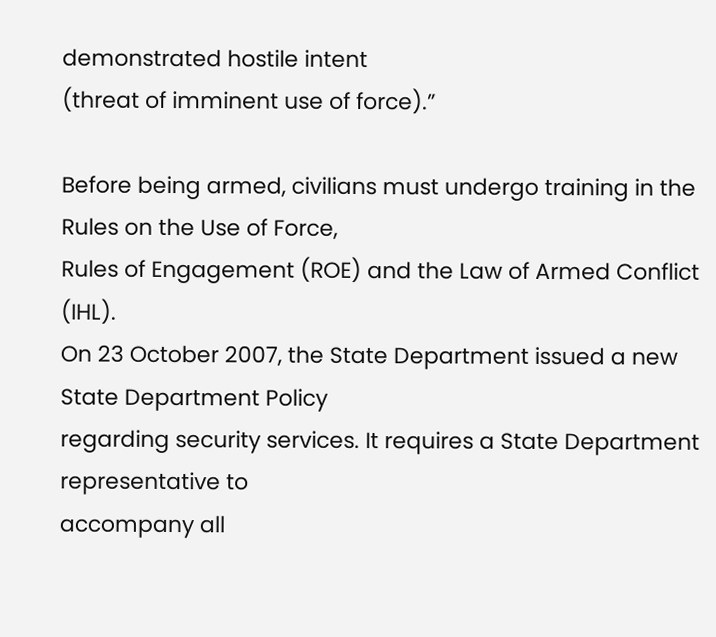demonstrated hostile intent
(threat of imminent use of force).”

Before being armed, civilians must undergo training in the Rules on the Use of Force,
Rules of Engagement (ROE) and the Law of Armed Conflict (IHL).
On 23 October 2007, the State Department issued a new State Department Policy
regarding security services. It requires a State Department representative to
accompany all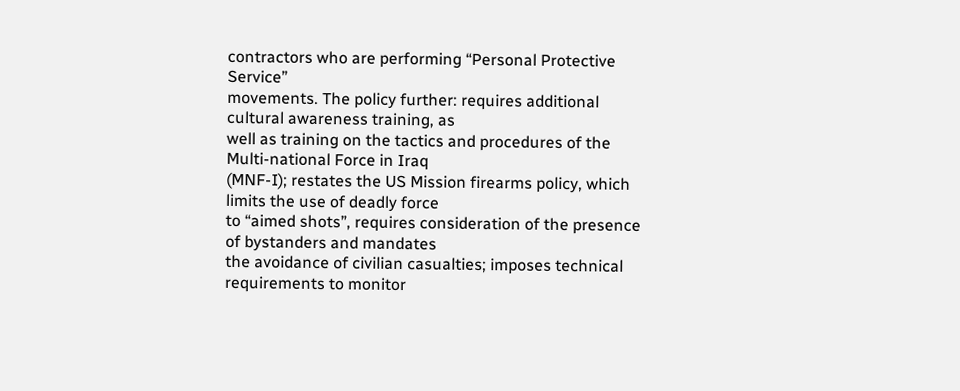contractors who are performing “Personal Protective Service”
movements. The policy further: requires additional cultural awareness training, as
well as training on the tactics and procedures of the Multi-national Force in Iraq
(MNF-I); restates the US Mission firearms policy, which limits the use of deadly force
to “aimed shots”, requires consideration of the presence of bystanders and mandates
the avoidance of civilian casualties; imposes technical requirements to monitor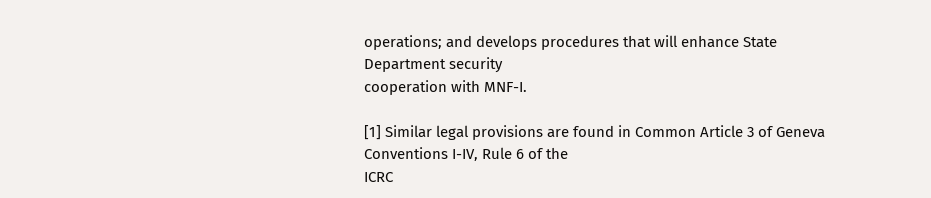operations; and develops procedures that will enhance State Department security
cooperation with MNF-I.

[1] Similar legal provisions are found in Common Article 3 of Geneva Conventions I-IV, Rule 6 of the
ICRC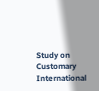Study on Customary International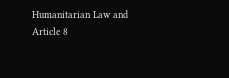Humanitarian Law and Article 8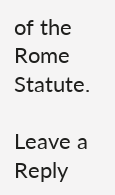of the Rome Statute.

Leave a Reply